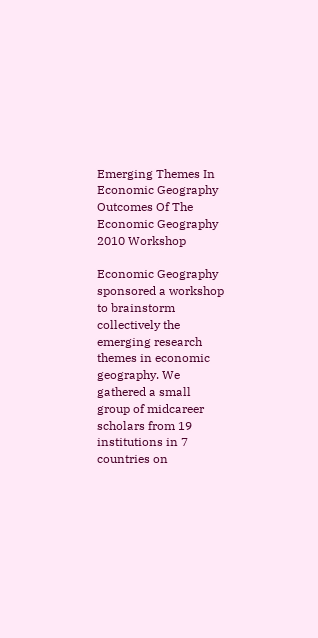Emerging Themes In Economic Geography Outcomes Of The Economic Geography 2010 Workshop

Economic Geography sponsored a workshop to brainstorm collectively the emerging research themes in economic geography. We gathered a small group of midcareer scholars from 19 institutions in 7 countries on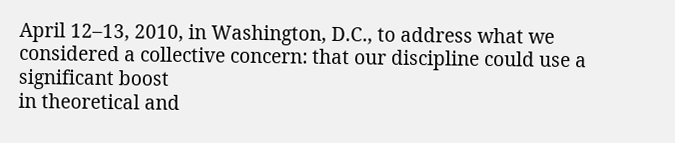April 12–13, 2010, in Washington, D.C., to address what we considered a collective concern: that our discipline could use a significant boost
in theoretical and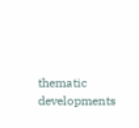thematic developments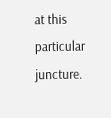at this particular juncture.